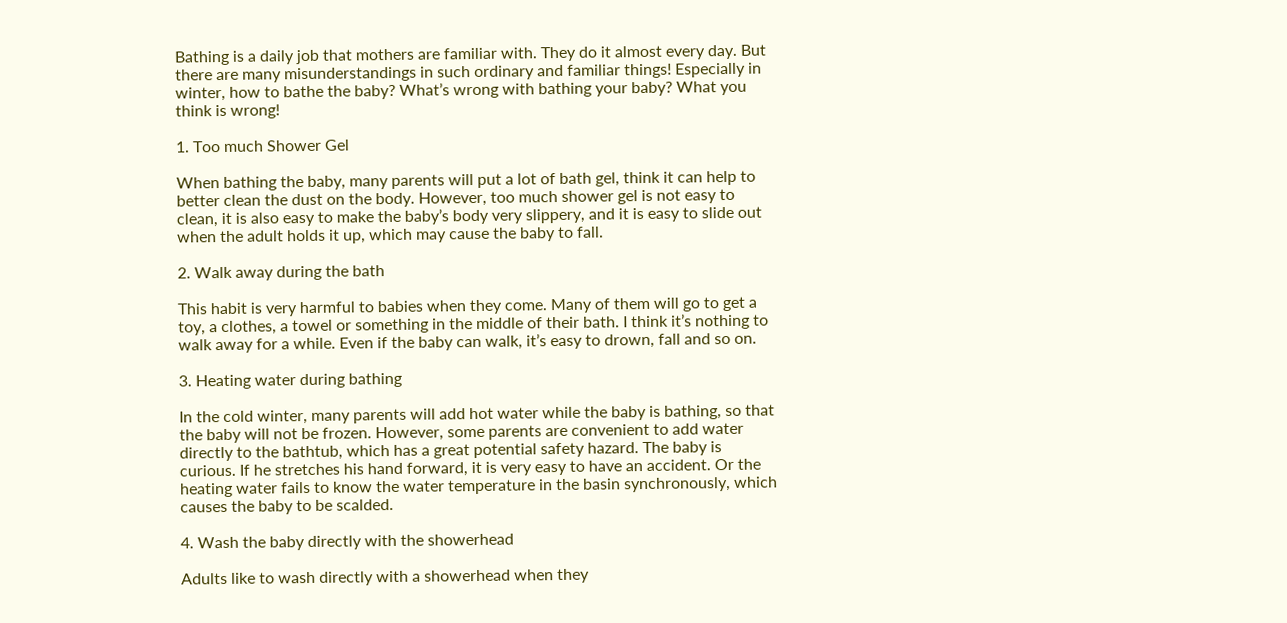Bathing is a daily job that mothers are familiar with. They do it almost every day. But there are many misunderstandings in such ordinary and familiar things! Especially in winter, how to bathe the baby? What’s wrong with bathing your baby? What you think is wrong!

1. Too much Shower Gel

When bathing the baby, many parents will put a lot of bath gel, think it can help to better clean the dust on the body. However, too much shower gel is not easy to clean, it is also easy to make the baby’s body very slippery, and it is easy to slide out when the adult holds it up, which may cause the baby to fall.

2. Walk away during the bath

This habit is very harmful to babies when they come. Many of them will go to get a toy, a clothes, a towel or something in the middle of their bath. I think it’s nothing to walk away for a while. Even if the baby can walk, it’s easy to drown, fall and so on.

3. Heating water during bathing

In the cold winter, many parents will add hot water while the baby is bathing, so that the baby will not be frozen. However, some parents are convenient to add water directly to the bathtub, which has a great potential safety hazard. The baby is curious. If he stretches his hand forward, it is very easy to have an accident. Or the heating water fails to know the water temperature in the basin synchronously, which causes the baby to be scalded.

4. Wash the baby directly with the showerhead

Adults like to wash directly with a showerhead when they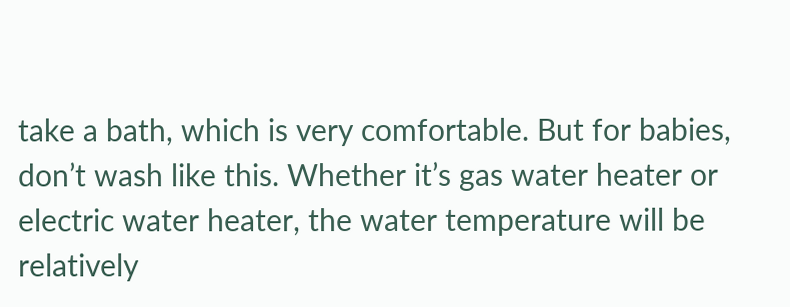take a bath, which is very comfortable. But for babies, don’t wash like this. Whether it’s gas water heater or electric water heater, the water temperature will be relatively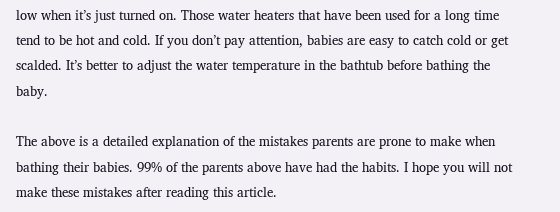low when it’s just turned on. Those water heaters that have been used for a long time tend to be hot and cold. If you don’t pay attention, babies are easy to catch cold or get scalded. It’s better to adjust the water temperature in the bathtub before bathing the baby.

The above is a detailed explanation of the mistakes parents are prone to make when bathing their babies. 99% of the parents above have had the habits. I hope you will not make these mistakes after reading this article.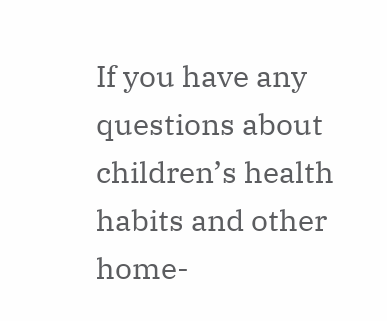If you have any questions about children’s health habits and other home-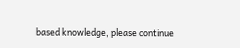based knowledge, please continue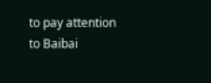to pay attention to Baibai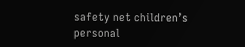safety net children’s personal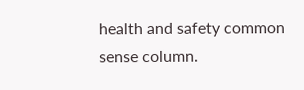health and safety common sense column.